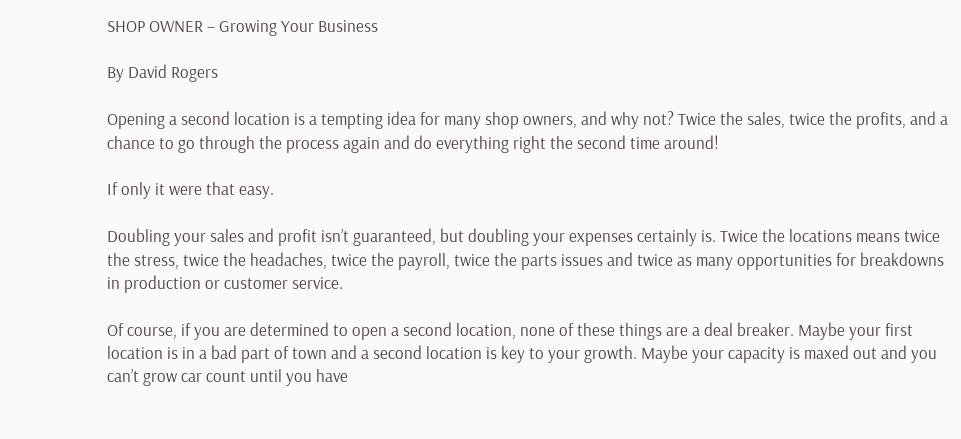SHOP OWNER – Growing Your Business

By David Rogers

Opening a second location is a tempting idea for many shop owners, and why not? Twice the sales, twice the profits, and a chance to go through the process again and do everything right the second time around!

If only it were that easy.

Doubling your sales and profit isn’t guaranteed, but doubling your expenses certainly is. Twice the locations means twice the stress, twice the headaches, twice the payroll, twice the parts issues and twice as many opportunities for breakdowns in production or customer service.

Of course, if you are determined to open a second location, none of these things are a deal breaker. Maybe your first location is in a bad part of town and a second location is key to your growth. Maybe your capacity is maxed out and you can’t grow car count until you have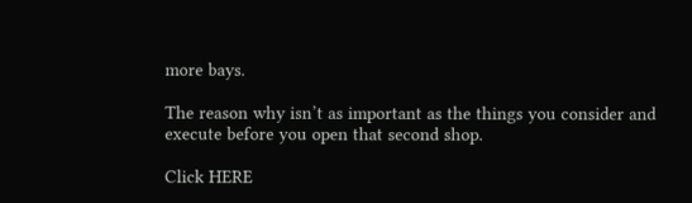more bays.

The reason why isn’t as important as the things you consider and execute before you open that second shop.

Click HERE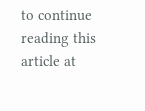to continue reading this article at